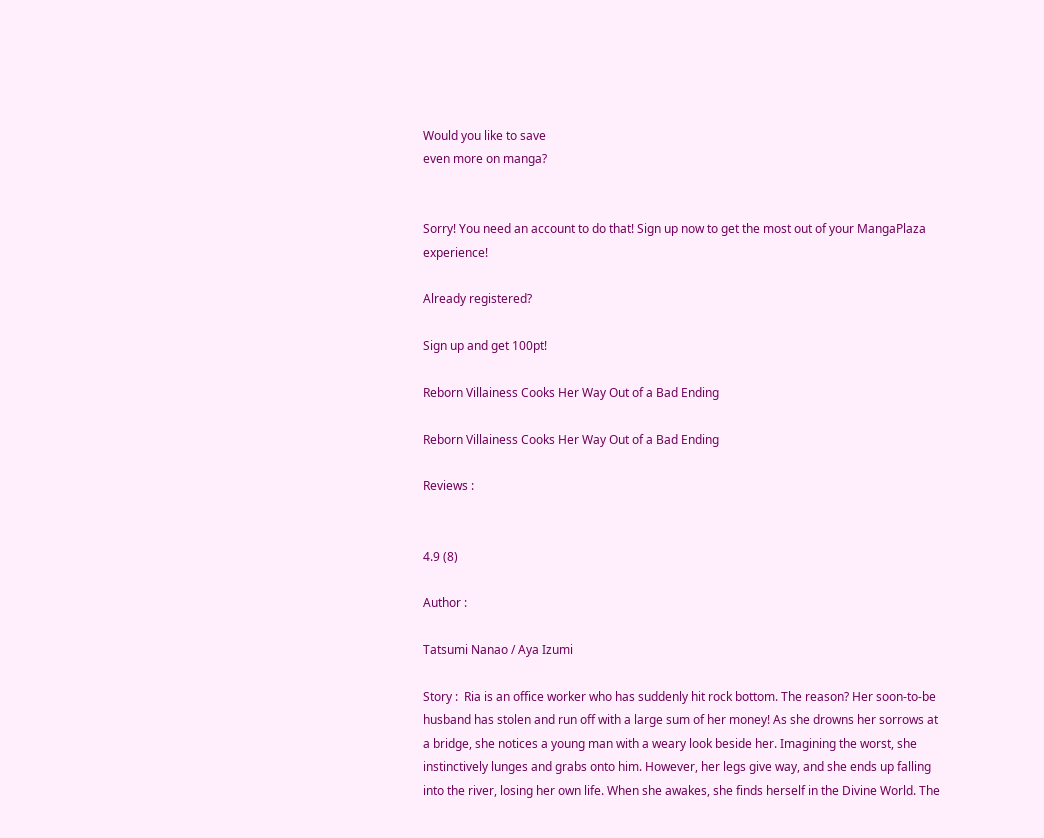Would you like to save
even more on manga?


Sorry! You need an account to do that! Sign up now to get the most out of your MangaPlaza experience!

Already registered?

Sign up and get 100pt!

Reborn Villainess Cooks Her Way Out of a Bad Ending

Reborn Villainess Cooks Her Way Out of a Bad Ending

Reviews :


4.9 (8)

Author :

Tatsumi Nanao / Aya Izumi

Story :  Ria is an office worker who has suddenly hit rock bottom. The reason? Her soon-to-be husband has stolen and run off with a large sum of her money! As she drowns her sorrows at a bridge, she notices a young man with a weary look beside her. Imagining the worst, she instinctively lunges and grabs onto him. However, her legs give way, and she ends up falling into the river, losing her own life. When she awakes, she finds herself in the Divine World. The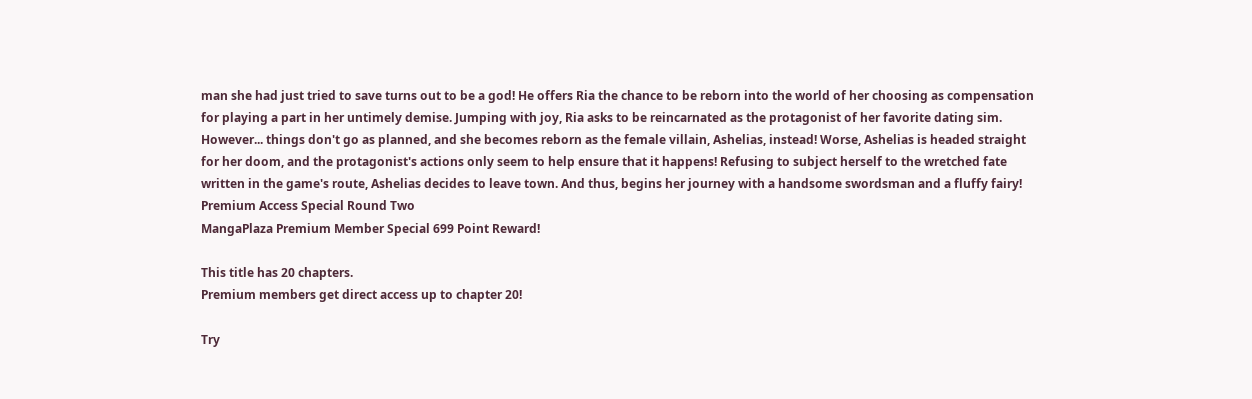man she had just tried to save turns out to be a god! He offers Ria the chance to be reborn into the world of her choosing as compensation for playing a part in her untimely demise. Jumping with joy, Ria asks to be reincarnated as the protagonist of her favorite dating sim. However... things don't go as planned, and she becomes reborn as the female villain, Ashelias, instead! Worse, Ashelias is headed straight for her doom, and the protagonist's actions only seem to help ensure that it happens! Refusing to subject herself to the wretched fate written in the game's route, Ashelias decides to leave town. And thus, begins her journey with a handsome swordsman and a fluffy fairy!
Premium Access Special Round Two
MangaPlaza Premium Member Special 699 Point Reward!

This title has 20 chapters.
Premium members get direct access up to chapter 20!

Try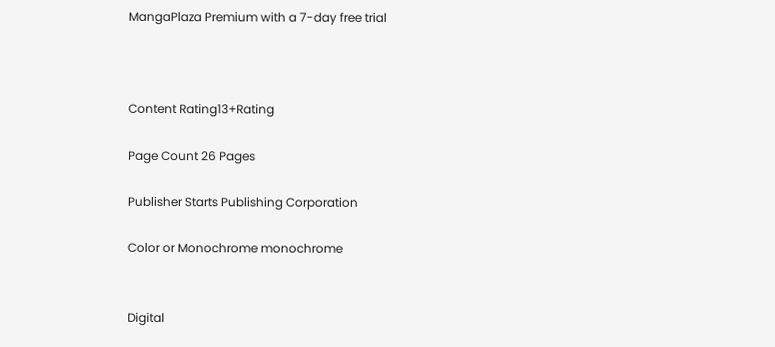MangaPlaza Premium with a 7-day free trial



Content Rating13+Rating

Page Count 26 Pages

Publisher Starts Publishing Corporation

Color or Monochrome monochrome


Digital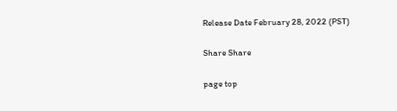Release Date February 28, 2022 (PST)

Share Share

page top